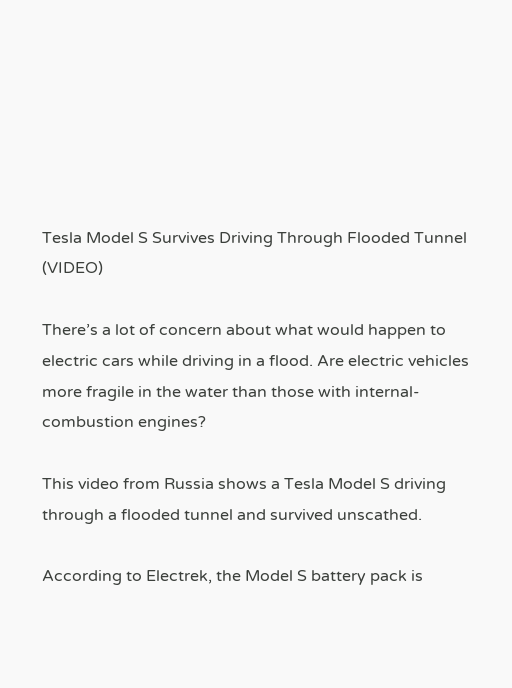Tesla Model S Survives Driving Through Flooded Tunnel (VIDEO)

There’s a lot of concern about what would happen to electric cars while driving in a flood. Are electric vehicles more fragile in the water than those with internal-combustion engines?

This video from Russia shows a Tesla Model S driving through a flooded tunnel and survived unscathed.

According to Electrek, the Model S battery pack is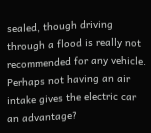sealed, though driving through a flood is really not recommended for any vehicle. Perhaps not having an air intake gives the electric car an advantage?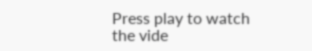Press play to watch the vide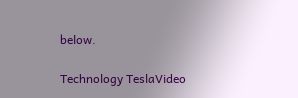below.

Technology TeslaVideo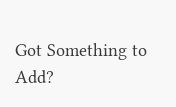Got Something to Add?